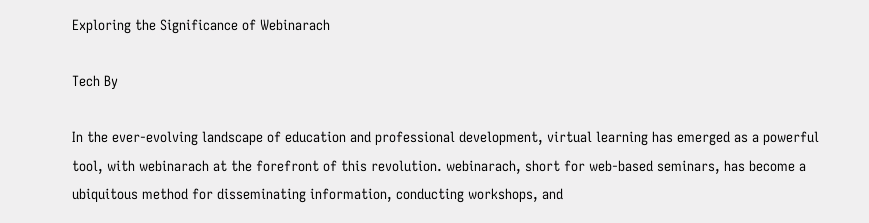Exploring the Significance of Webinarach

Tech By

In the ever-evolving landscape of education and professional development, virtual learning has emerged as a powerful tool, with webinarach at the forefront of this revolution. webinarach, short for web-based seminars, has become a ubiquitous method for disseminating information, conducting workshops, and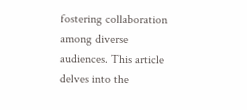fostering collaboration among diverse audiences. This article delves into the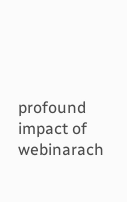profound impact of webinarach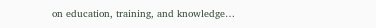on education, training, and knowledge…